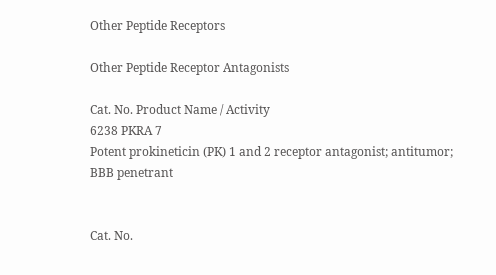Other Peptide Receptors

Other Peptide Receptor Antagonists

Cat. No. Product Name / Activity
6238 PKRA 7
Potent prokineticin (PK) 1 and 2 receptor antagonist; antitumor; BBB penetrant


Cat. No.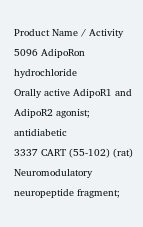Product Name / Activity
5096 AdipoRon hydrochloride
Orally active AdipoR1 and AdipoR2 agonist; antidiabetic
3337 CART (55-102) (rat)
Neuromodulatory neuropeptide fragment;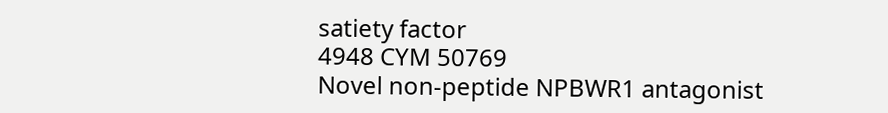satiety factor
4948 CYM 50769
Novel non-peptide NPBWR1 antagonist